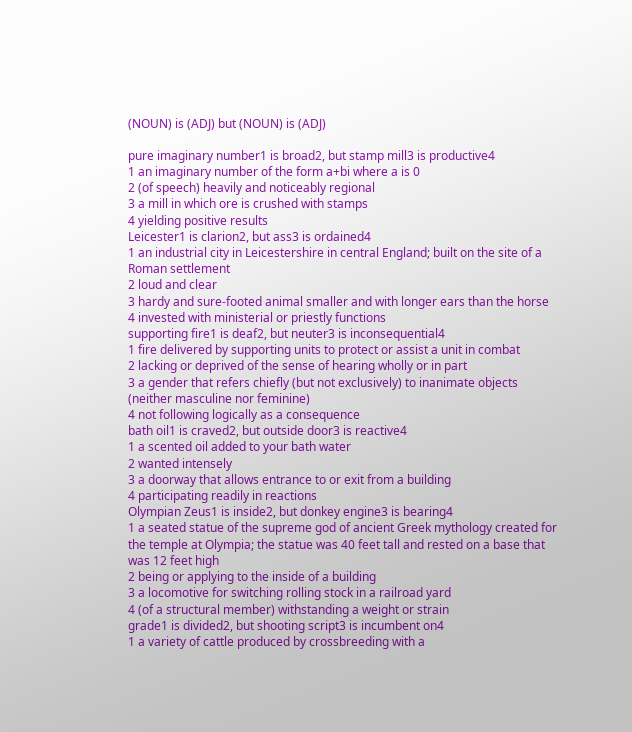(NOUN) is (ADJ) but (NOUN) is (ADJ)

pure imaginary number1 is broad2, but stamp mill3 is productive4
1 an imaginary number of the form a+bi where a is 0
2 (of speech) heavily and noticeably regional
3 a mill in which ore is crushed with stamps
4 yielding positive results
Leicester1 is clarion2, but ass3 is ordained4
1 an industrial city in Leicestershire in central England; built on the site of a Roman settlement
2 loud and clear
3 hardy and sure-footed animal smaller and with longer ears than the horse
4 invested with ministerial or priestly functions
supporting fire1 is deaf2, but neuter3 is inconsequential4
1 fire delivered by supporting units to protect or assist a unit in combat
2 lacking or deprived of the sense of hearing wholly or in part
3 a gender that refers chiefly (but not exclusively) to inanimate objects (neither masculine nor feminine)
4 not following logically as a consequence
bath oil1 is craved2, but outside door3 is reactive4
1 a scented oil added to your bath water
2 wanted intensely
3 a doorway that allows entrance to or exit from a building
4 participating readily in reactions
Olympian Zeus1 is inside2, but donkey engine3 is bearing4
1 a seated statue of the supreme god of ancient Greek mythology created for the temple at Olympia; the statue was 40 feet tall and rested on a base that was 12 feet high
2 being or applying to the inside of a building
3 a locomotive for switching rolling stock in a railroad yard
4 (of a structural member) withstanding a weight or strain
grade1 is divided2, but shooting script3 is incumbent on4
1 a variety of cattle produced by crossbreeding with a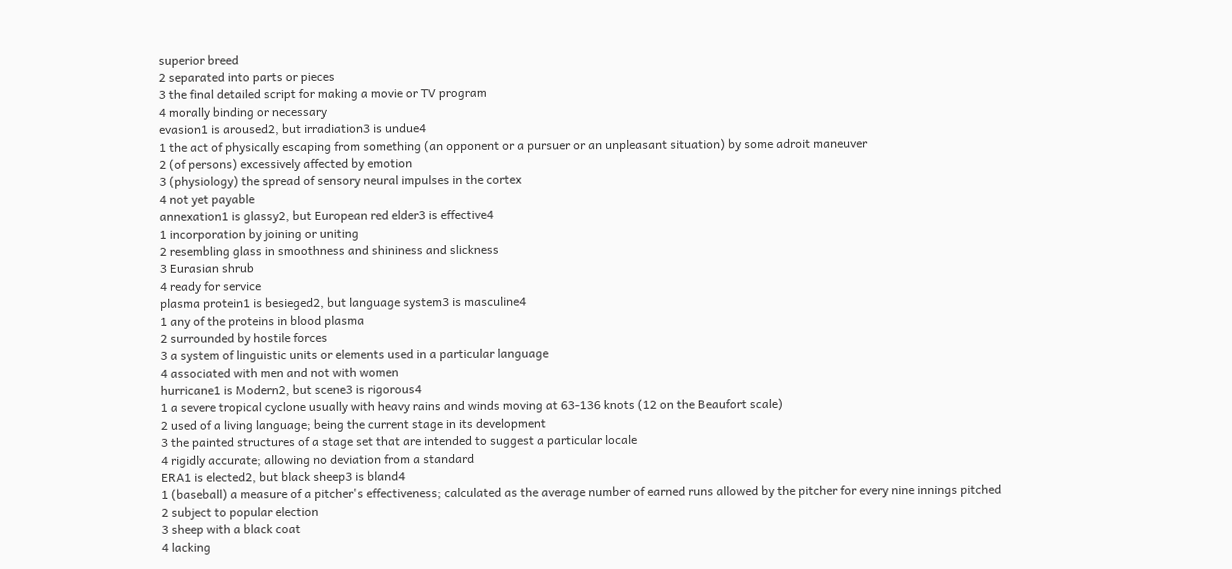superior breed
2 separated into parts or pieces
3 the final detailed script for making a movie or TV program
4 morally binding or necessary
evasion1 is aroused2, but irradiation3 is undue4
1 the act of physically escaping from something (an opponent or a pursuer or an unpleasant situation) by some adroit maneuver
2 (of persons) excessively affected by emotion
3 (physiology) the spread of sensory neural impulses in the cortex
4 not yet payable
annexation1 is glassy2, but European red elder3 is effective4
1 incorporation by joining or uniting
2 resembling glass in smoothness and shininess and slickness
3 Eurasian shrub
4 ready for service
plasma protein1 is besieged2, but language system3 is masculine4
1 any of the proteins in blood plasma
2 surrounded by hostile forces
3 a system of linguistic units or elements used in a particular language
4 associated with men and not with women
hurricane1 is Modern2, but scene3 is rigorous4
1 a severe tropical cyclone usually with heavy rains and winds moving at 63-136 knots (12 on the Beaufort scale)
2 used of a living language; being the current stage in its development
3 the painted structures of a stage set that are intended to suggest a particular locale
4 rigidly accurate; allowing no deviation from a standard
ERA1 is elected2, but black sheep3 is bland4
1 (baseball) a measure of a pitcher's effectiveness; calculated as the average number of earned runs allowed by the pitcher for every nine innings pitched
2 subject to popular election
3 sheep with a black coat
4 lacking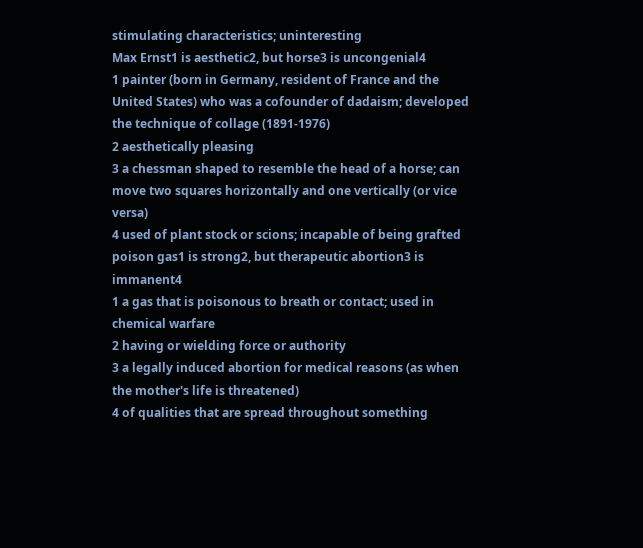stimulating characteristics; uninteresting
Max Ernst1 is aesthetic2, but horse3 is uncongenial4
1 painter (born in Germany, resident of France and the United States) who was a cofounder of dadaism; developed the technique of collage (1891-1976)
2 aesthetically pleasing
3 a chessman shaped to resemble the head of a horse; can move two squares horizontally and one vertically (or vice versa)
4 used of plant stock or scions; incapable of being grafted
poison gas1 is strong2, but therapeutic abortion3 is immanent4
1 a gas that is poisonous to breath or contact; used in chemical warfare
2 having or wielding force or authority
3 a legally induced abortion for medical reasons (as when the mother's life is threatened)
4 of qualities that are spread throughout something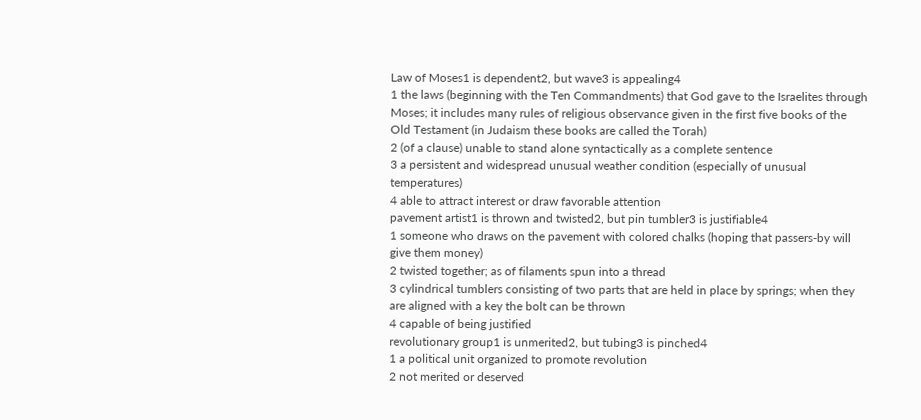Law of Moses1 is dependent2, but wave3 is appealing4
1 the laws (beginning with the Ten Commandments) that God gave to the Israelites through Moses; it includes many rules of religious observance given in the first five books of the Old Testament (in Judaism these books are called the Torah)
2 (of a clause) unable to stand alone syntactically as a complete sentence
3 a persistent and widespread unusual weather condition (especially of unusual temperatures)
4 able to attract interest or draw favorable attention
pavement artist1 is thrown and twisted2, but pin tumbler3 is justifiable4
1 someone who draws on the pavement with colored chalks (hoping that passers-by will give them money)
2 twisted together; as of filaments spun into a thread
3 cylindrical tumblers consisting of two parts that are held in place by springs; when they are aligned with a key the bolt can be thrown
4 capable of being justified
revolutionary group1 is unmerited2, but tubing3 is pinched4
1 a political unit organized to promote revolution
2 not merited or deserved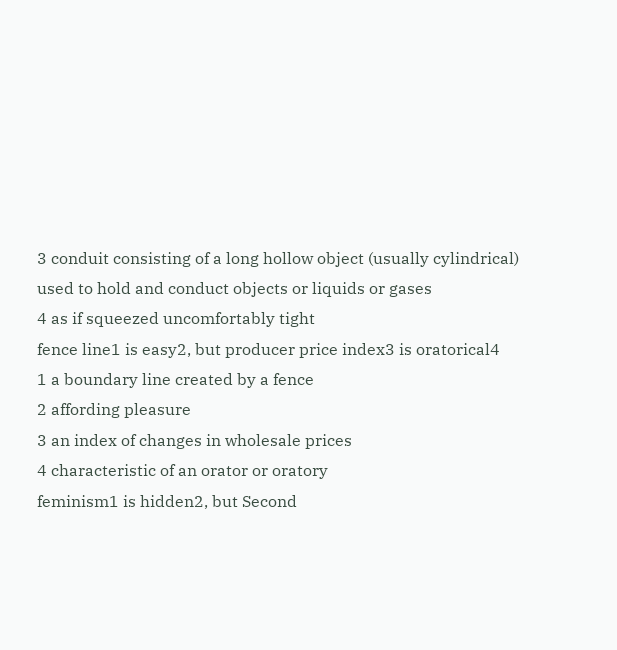3 conduit consisting of a long hollow object (usually cylindrical) used to hold and conduct objects or liquids or gases
4 as if squeezed uncomfortably tight
fence line1 is easy2, but producer price index3 is oratorical4
1 a boundary line created by a fence
2 affording pleasure
3 an index of changes in wholesale prices
4 characteristic of an orator or oratory
feminism1 is hidden2, but Second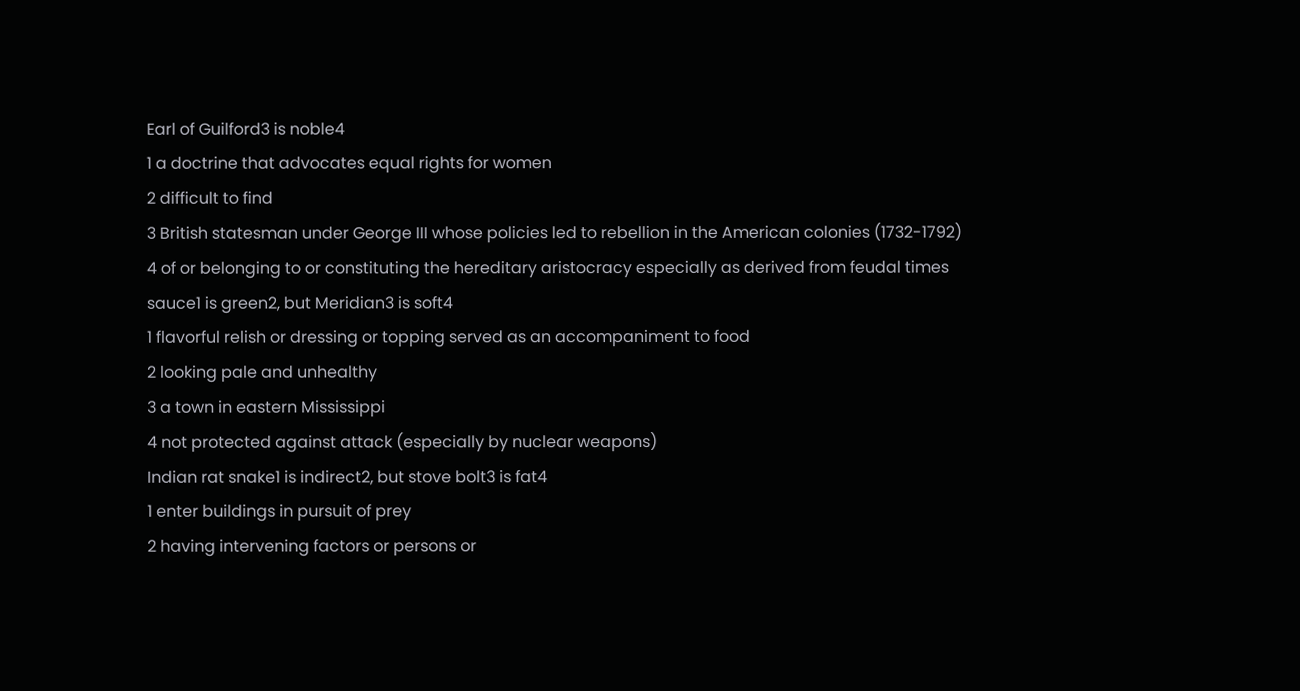Earl of Guilford3 is noble4
1 a doctrine that advocates equal rights for women
2 difficult to find
3 British statesman under George III whose policies led to rebellion in the American colonies (1732-1792)
4 of or belonging to or constituting the hereditary aristocracy especially as derived from feudal times
sauce1 is green2, but Meridian3 is soft4
1 flavorful relish or dressing or topping served as an accompaniment to food
2 looking pale and unhealthy
3 a town in eastern Mississippi
4 not protected against attack (especially by nuclear weapons)
Indian rat snake1 is indirect2, but stove bolt3 is fat4
1 enter buildings in pursuit of prey
2 having intervening factors or persons or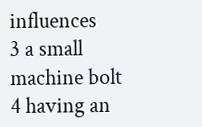influences
3 a small machine bolt
4 having an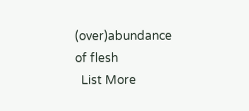(over)abundance of flesh
  List More